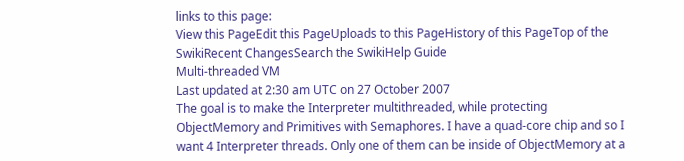links to this page:
View this PageEdit this PageUploads to this PageHistory of this PageTop of the SwikiRecent ChangesSearch the SwikiHelp Guide
Multi-threaded VM
Last updated at 2:30 am UTC on 27 October 2007
The goal is to make the Interpreter multithreaded, while protecting ObjectMemory and Primitives with Semaphores. I have a quad-core chip and so I want 4 Interpreter threads. Only one of them can be inside of ObjectMemory at a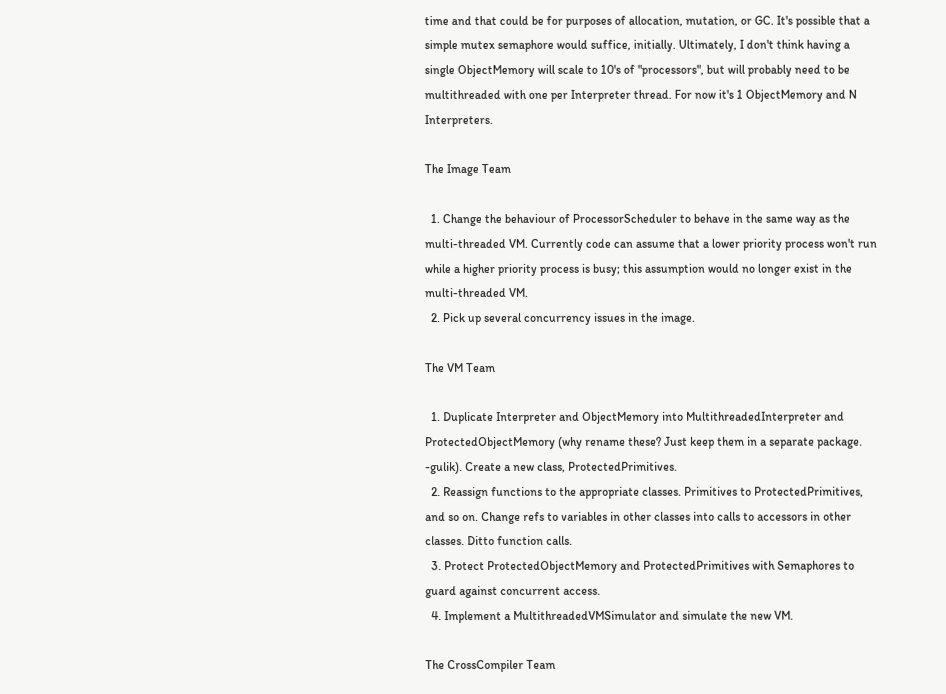time and that could be for purposes of allocation, mutation, or GC. It's possible that a simple mutex semaphore would suffice, initially. Ultimately, I don't think having a single ObjectMemory will scale to 10's of "processors", but will probably need to be multithreaded with one per Interpreter thread. For now it's 1 ObjectMemory and N Interpreters.

The Image Team

  1. Change the behaviour of ProcessorScheduler to behave in the same way as the multi-threaded VM. Currently code can assume that a lower priority process won't run while a higher priority process is busy; this assumption would no longer exist in the multi-threaded VM.
  2. Pick up several concurrency issues in the image.

The VM Team

  1. Duplicate Interpreter and ObjectMemory into MultithreadedInterpreter and ProtectedObjectMemory (why rename these? Just keep them in a separate package. -gulik). Create a new class, ProtectedPrimitives.
  2. Reassign functions to the appropriate classes. Primitives to ProtectedPrimitives, and so on. Change refs to variables in other classes into calls to accessors in other classes. Ditto function calls.
  3. Protect ProtectedObjectMemory and ProtectedPrimitives with Semaphores to guard against concurrent access.
  4. Implement a MultithreadedVMSimulator and simulate the new VM.

The CrossCompiler Team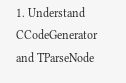1. Understand CCodeGenerator and TParseNode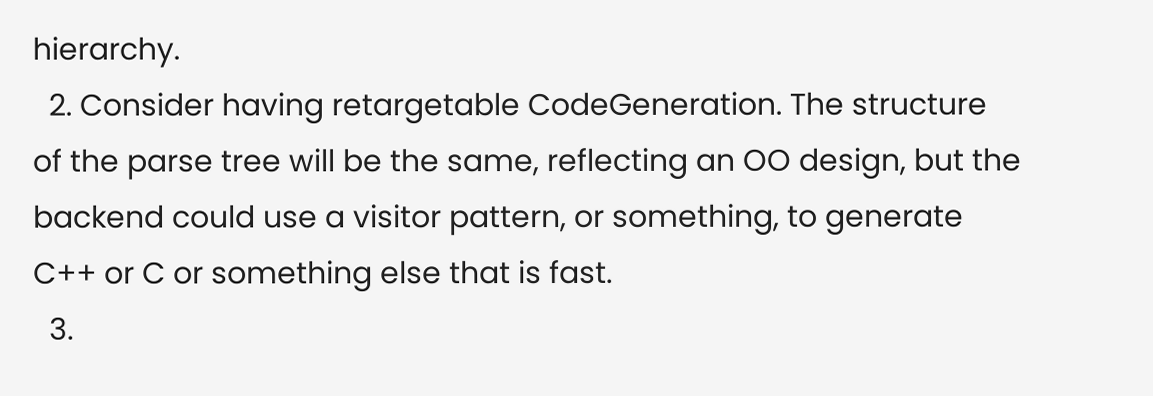hierarchy.
  2. Consider having retargetable CodeGeneration. The structure of the parse tree will be the same, reflecting an OO design, but the backend could use a visitor pattern, or something, to generate C++ or C or something else that is fast.
  3.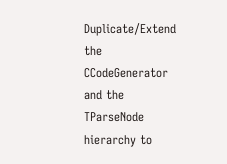Duplicate/Extend the CCodeGenerator and the TParseNode hierarchy to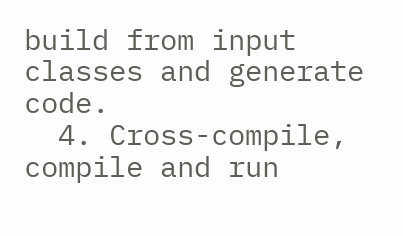build from input classes and generate code.
  4. Cross-compile, compile and run